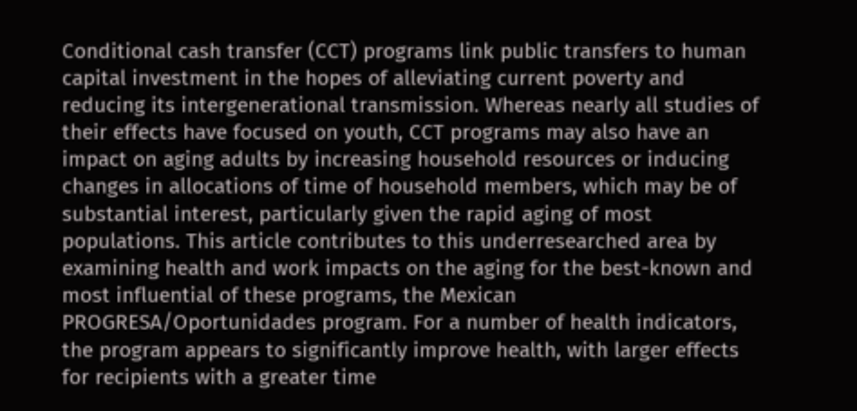Conditional cash transfer (CCT) programs link public transfers to human capital investment in the hopes of alleviating current poverty and reducing its intergenerational transmission. Whereas nearly all studies of their effects have focused on youth, CCT programs may also have an impact on aging adults by increasing household resources or inducing changes in allocations of time of household members, which may be of substantial interest, particularly given the rapid aging of most populations. This article contributes to this underresearched area by examining health and work impacts on the aging for the best-known and most influential of these programs, the Mexican PROGRESA/Oportunidades program. For a number of health indicators, the program appears to significantly improve health, with larger effects for recipients with a greater time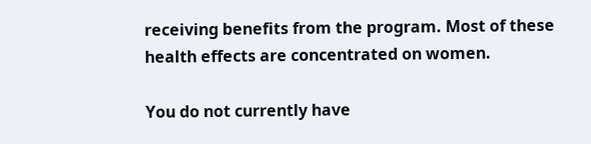receiving benefits from the program. Most of these health effects are concentrated on women.

You do not currently have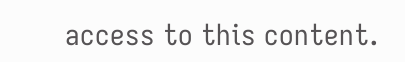access to this content.